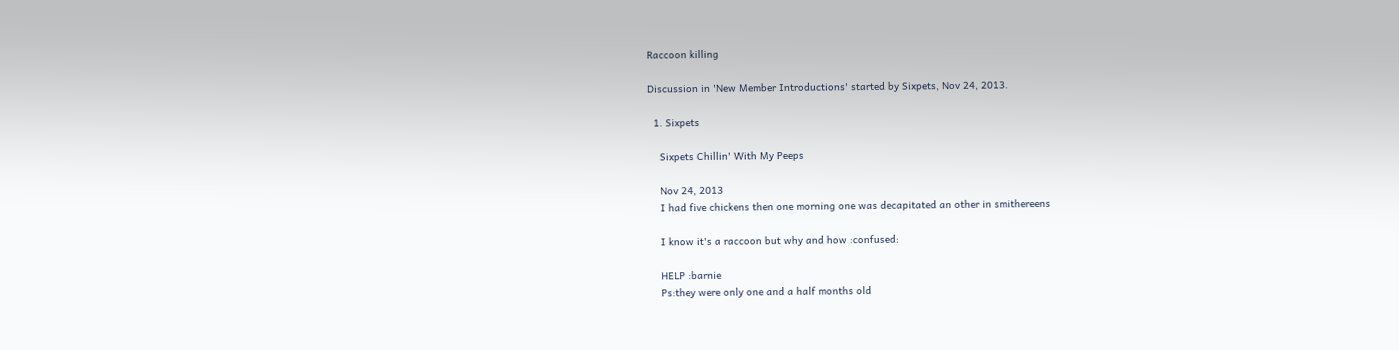Raccoon killing

Discussion in 'New Member Introductions' started by Sixpets, Nov 24, 2013.

  1. Sixpets

    Sixpets Chillin' With My Peeps

    Nov 24, 2013
    I had five chickens then one morning one was decapitated an other in smithereens

    I know it's a raccoon but why and how :confused:

    HELP :barnie
    Ps:they were only one and a half months old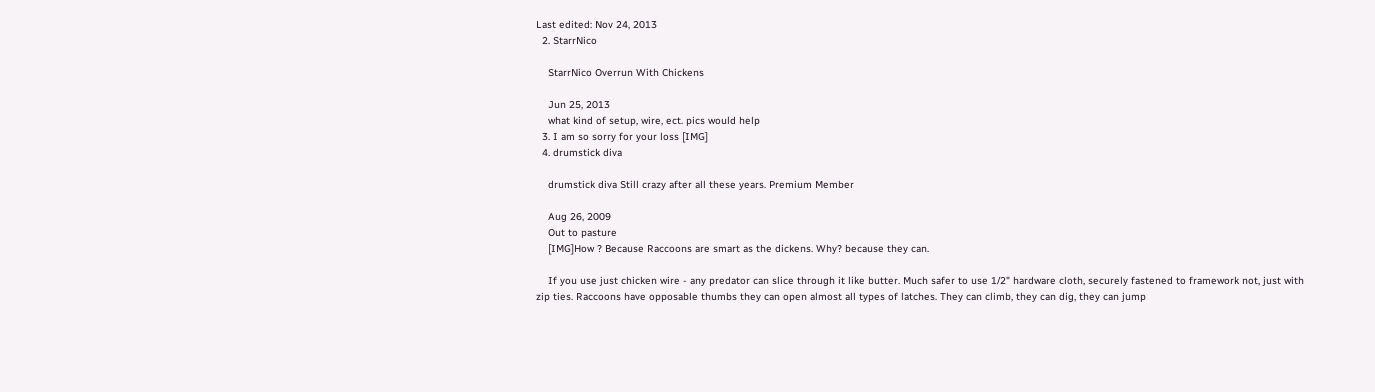Last edited: Nov 24, 2013
  2. StarrNico

    StarrNico Overrun With Chickens

    Jun 25, 2013
    what kind of setup, wire, ect. pics would help
  3. I am so sorry for your loss [IMG]
  4. drumstick diva

    drumstick diva Still crazy after all these years. Premium Member

    Aug 26, 2009
    Out to pasture
    [IMG]How ? Because Raccoons are smart as the dickens. Why? because they can.

    If you use just chicken wire - any predator can slice through it like butter. Much safer to use 1/2" hardware cloth, securely fastened to framework not, just with zip ties. Raccoons have opposable thumbs they can open almost all types of latches. They can climb, they can dig, they can jump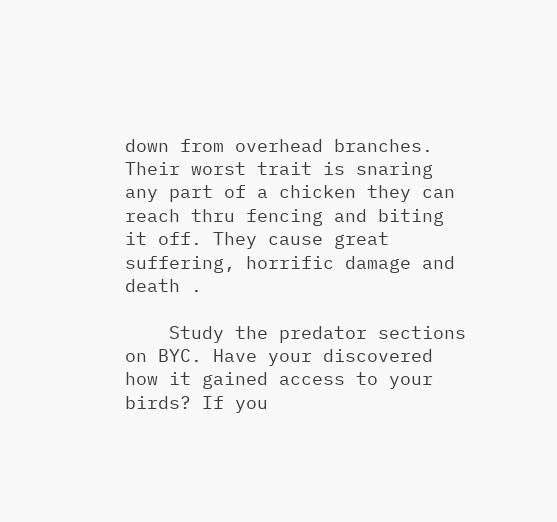down from overhead branches. Their worst trait is snaring any part of a chicken they can reach thru fencing and biting it off. They cause great suffering, horrific damage and death .

    Study the predator sections on BYC. Have your discovered how it gained access to your birds? If you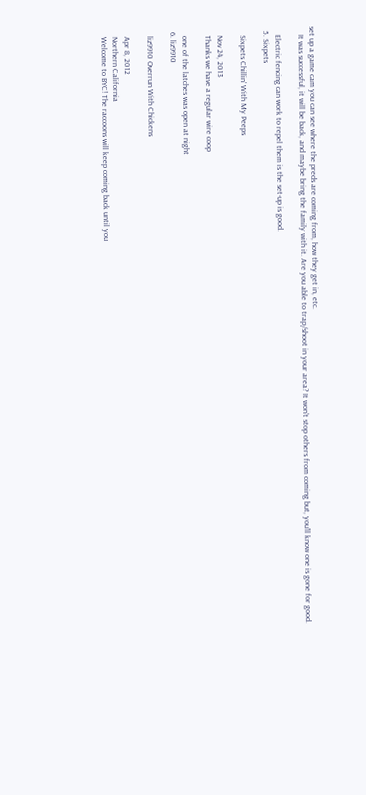set up a game cam you can see where the preds are coming from, how they get in, etc.
    It was successful, it will be back, and maybe bring the family with it. Are you able to trap/shoot in your area? It won't stop others from coming but, you'll know one is gone for good.

    Electric fencing can work to repel them is the set-up is good.
  5. Sixpets

    Sixpets Chillin' With My Peeps

    Nov 24, 2013
    Thanks we have a regular wire coop

    one of the latches was open at night
  6. liz9910

    liz9910 Overrun With Chickens

    Apr 8, 2012
    Northern California
    Welcome to BYC! The raccoons will keep coming back until you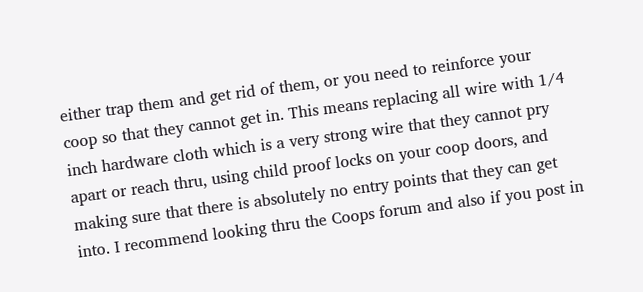either trap them and get rid of them, or you need to reinforce your coop so that they cannot get in. This means replacing all wire with 1/4 inch hardware cloth which is a very strong wire that they cannot pry apart or reach thru, using child proof locks on your coop doors, and making sure that there is absolutely no entry points that they can get into. I recommend looking thru the Coops forum and also if you post in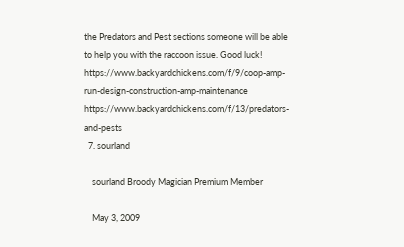the Predators and Pest sections someone will be able to help you with the raccoon issue. Good luck! https://www.backyardchickens.com/f/9/coop-amp-run-design-construction-amp-maintenance https://www.backyardchickens.com/f/13/predators-and-pests
  7. sourland

    sourland Broody Magician Premium Member

    May 3, 2009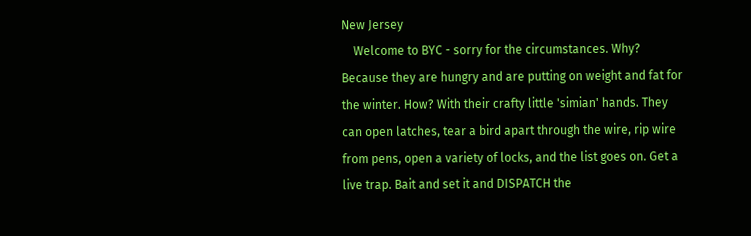New Jersey
    Welcome to BYC - sorry for the circumstances. Why? Because they are hungry and are putting on weight and fat for the winter. How? With their crafty little 'simian' hands. They can open latches, tear a bird apart through the wire, rip wire from pens, open a variety of locks, and the list goes on. Get a live trap. Bait and set it and DISPATCH the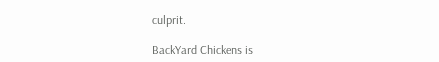culprit.

BackYard Chickens is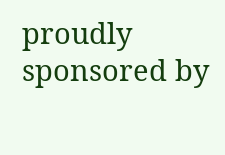proudly sponsored by